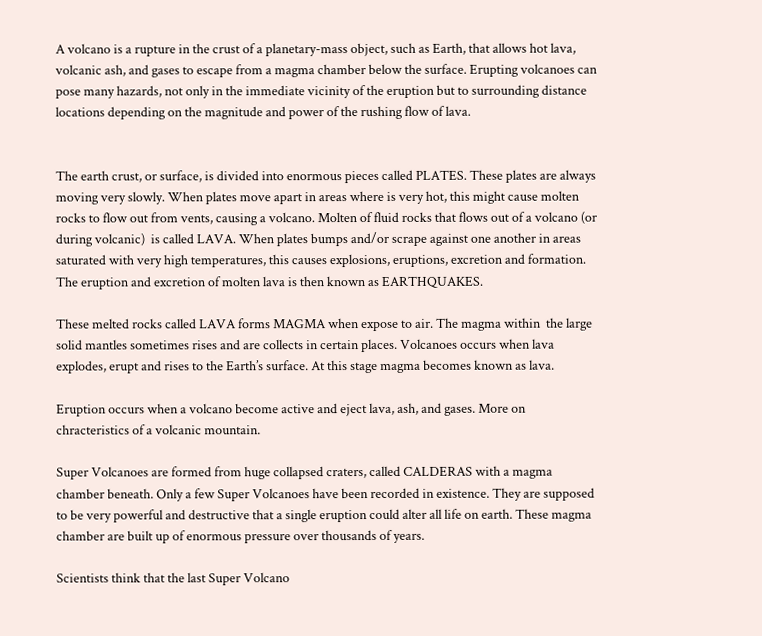A volcano is a rupture in the crust of a planetary-mass object, such as Earth, that allows hot lava, volcanic ash, and gases to escape from a magma chamber below the surface. Erupting volcanoes can pose many hazards, not only in the immediate vicinity of the eruption but to surrounding distance locations depending on the magnitude and power of the rushing flow of lava.


The earth crust, or surface, is divided into enormous pieces called PLATES. These plates are always moving very slowly. When plates move apart in areas where is very hot, this might cause molten rocks to flow out from vents, causing a volcano. Molten of fluid rocks that flows out of a volcano (or during volcanic)  is called LAVA. When plates bumps and/or scrape against one another in areas saturated with very high temperatures, this causes explosions, eruptions, excretion and formation. The eruption and excretion of molten lava is then known as EARTHQUAKES.

These melted rocks called LAVA forms MAGMA when expose to air. The magma within  the large solid mantles sometimes rises and are collects in certain places. Volcanoes occurs when lava explodes, erupt and rises to the Earth’s surface. At this stage magma becomes known as lava.

Eruption occurs when a volcano become active and eject lava, ash, and gases. More on chracteristics of a volcanic mountain.

Super Volcanoes are formed from huge collapsed craters, called CALDERAS with a magma chamber beneath. Only a few Super Volcanoes have been recorded in existence. They are supposed to be very powerful and destructive that a single eruption could alter all life on earth. These magma chamber are built up of enormous pressure over thousands of years.

Scientists think that the last Super Volcano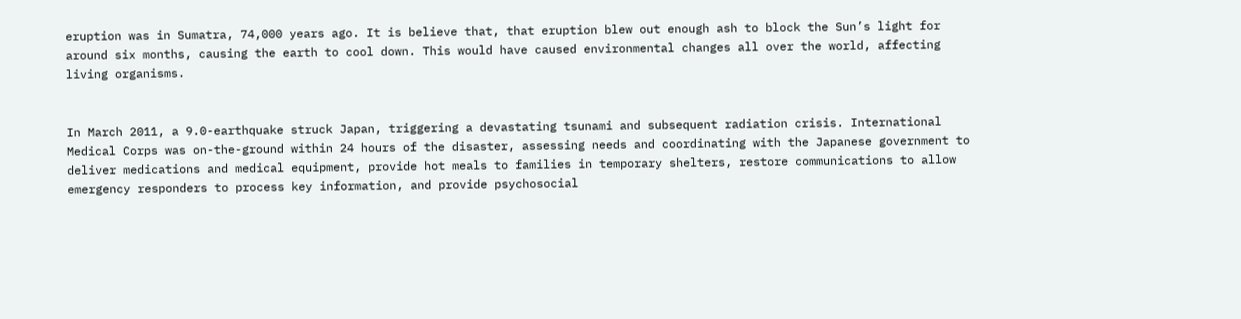eruption was in Sumatra, 74,000 years ago. It is believe that, that eruption blew out enough ash to block the Sun’s light for around six months, causing the earth to cool down. This would have caused environmental changes all over the world, affecting living organisms.


In March 2011, a 9.0-earthquake struck Japan, triggering a devastating tsunami and subsequent radiation crisis. International Medical Corps was on-the-ground within 24 hours of the disaster, assessing needs and coordinating with the Japanese government to deliver medications and medical equipment, provide hot meals to families in temporary shelters, restore communications to allow emergency responders to process key information, and provide psychosocial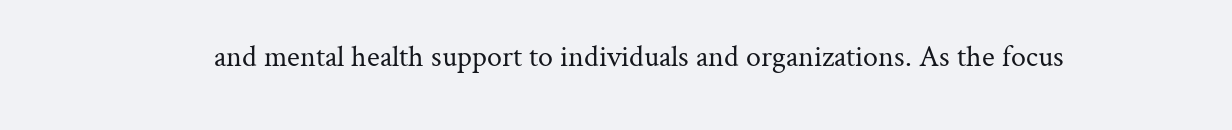and mental health support to individuals and organizations. As the focus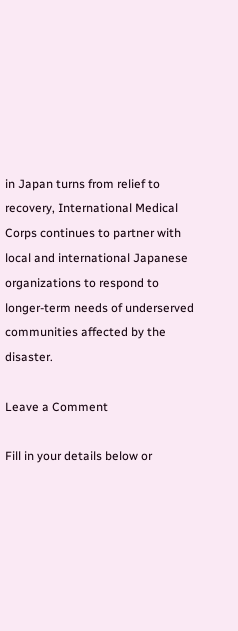in Japan turns from relief to recovery, International Medical Corps continues to partner with local and international Japanese organizations to respond to longer-term needs of underserved communities affected by the disaster.

Leave a Comment

Fill in your details below or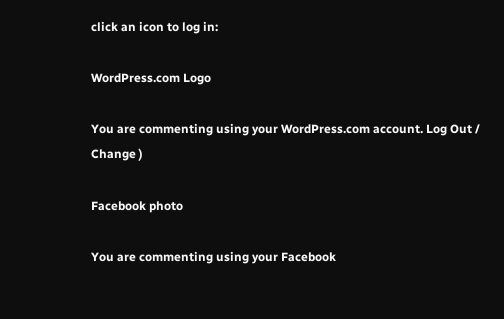click an icon to log in:

WordPress.com Logo

You are commenting using your WordPress.com account. Log Out /  Change )

Facebook photo

You are commenting using your Facebook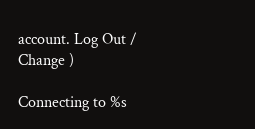account. Log Out /  Change )

Connecting to %s